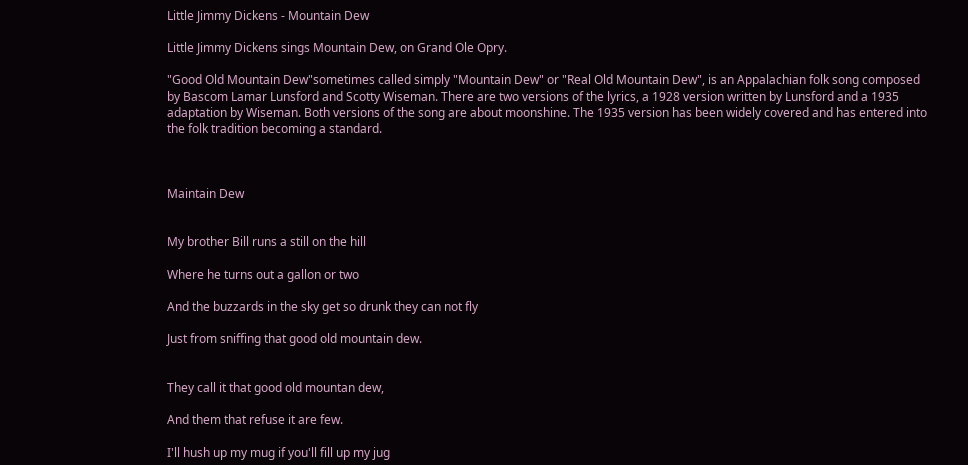Little Jimmy Dickens - Mountain Dew

Little Jimmy Dickens sings Mountain Dew, on Grand Ole Opry.

"Good Old Mountain Dew"sometimes called simply "Mountain Dew" or "Real Old Mountain Dew", is an Appalachian folk song composed by Bascom Lamar Lunsford and Scotty Wiseman. There are two versions of the lyrics, a 1928 version written by Lunsford and a 1935 adaptation by Wiseman. Both versions of the song are about moonshine. The 1935 version has been widely covered and has entered into the folk tradition becoming a standard.



Maintain Dew


My brother Bill runs a still on the hill

Where he turns out a gallon or two

And the buzzards in the sky get so drunk they can not fly

Just from sniffing that good old mountain dew.


They call it that good old mountan dew,

And them that refuse it are few.

I'll hush up my mug if you'll fill up my jug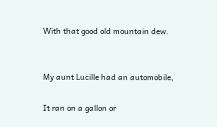With that good old mountain dew.


My aunt Lucille had an automobile,

It ran on a gallon or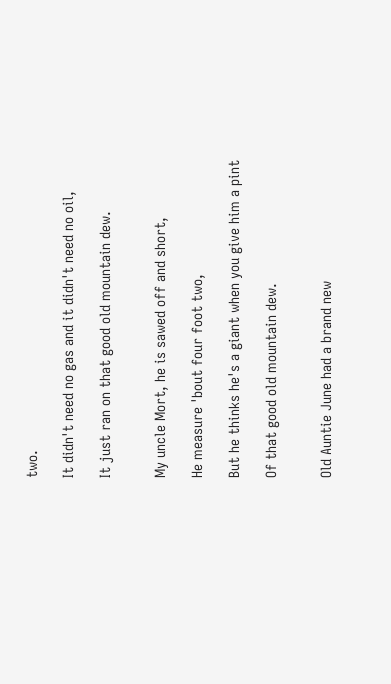two.

It didn't need no gas and it didn't need no oil,

It just ran on that good old mountain dew.


My uncle Mort, he is sawed off and short,

He measure 'bout four foot two,

But he thinks he's a giant when you give him a pint

Of that good old mountain dew.


Old Auntie June had a brand new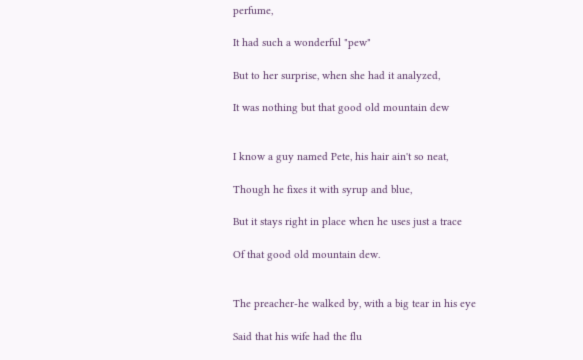perfume,

It had such a wonderful "pew"

But to her surprise, when she had it analyzed,

It was nothing but that good old mountain dew


I know a guy named Pete, his hair ain't so neat,

Though he fixes it with syrup and blue,

But it stays right in place when he uses just a trace

Of that good old mountain dew.


The preacher-he walked by, with a big tear in his eye

Said that his wife had the flu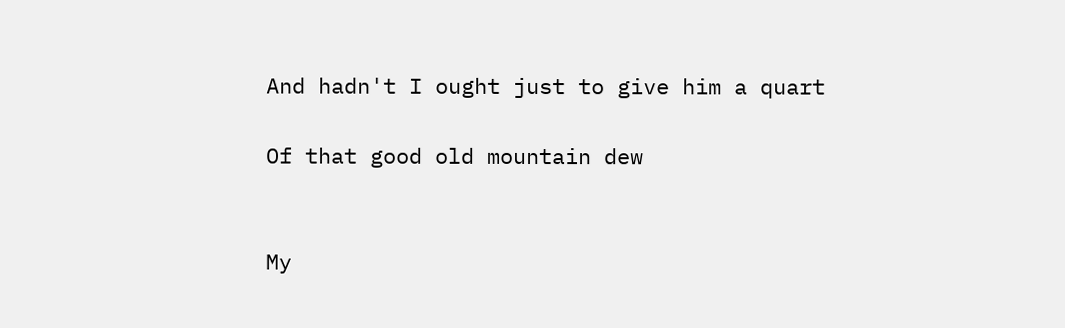And hadn't I ought just to give him a quart

Of that good old mountain dew


My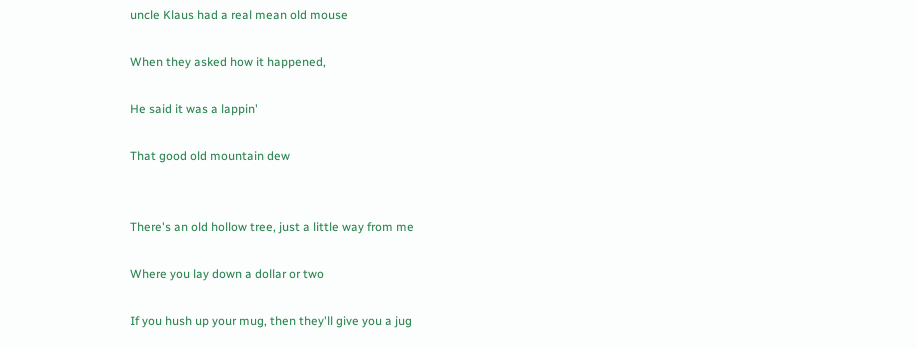uncle Klaus had a real mean old mouse

When they asked how it happened,

He said it was a lappin'

That good old mountain dew


There's an old hollow tree, just a little way from me

Where you lay down a dollar or two

If you hush up your mug, then they'll give you a jug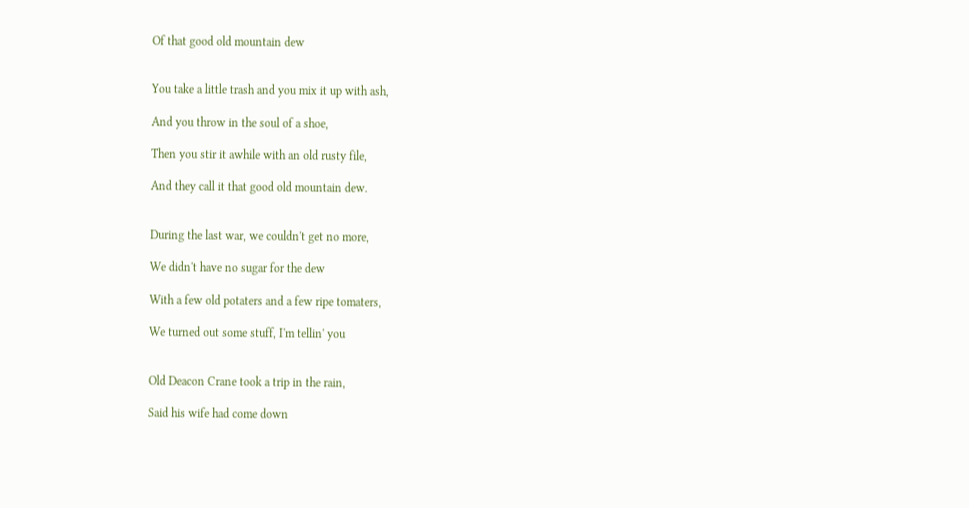Of that good old mountain dew


You take a little trash and you mix it up with ash,

And you throw in the soul of a shoe,

Then you stir it awhile with an old rusty file,

And they call it that good old mountain dew.


During the last war, we couldn't get no more,

We didn't have no sugar for the dew

With a few old potaters and a few ripe tomaters,

We turned out some stuff, I'm tellin' you


Old Deacon Crane took a trip in the rain,

Said his wife had come down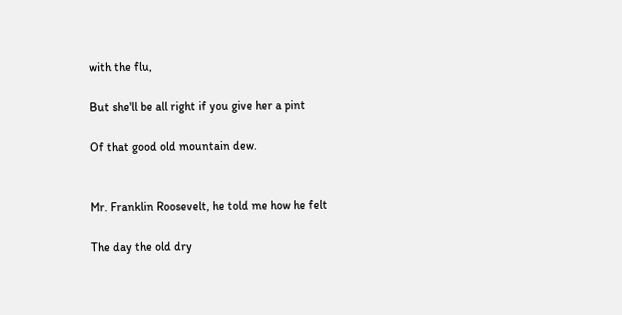with the flu,

But she'll be all right if you give her a pint

Of that good old mountain dew.


Mr. Franklin Roosevelt, he told me how he felt

The day the old dry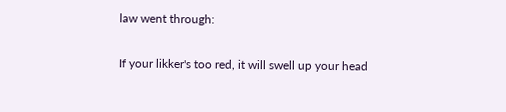law went through:

If your likker's too red, it will swell up your head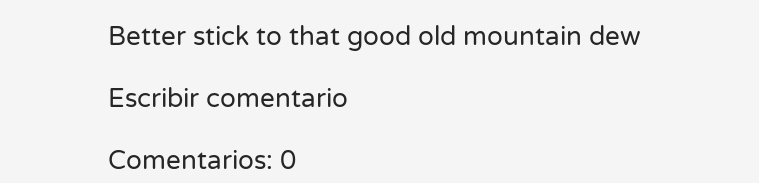Better stick to that good old mountain dew

Escribir comentario

Comentarios: 0